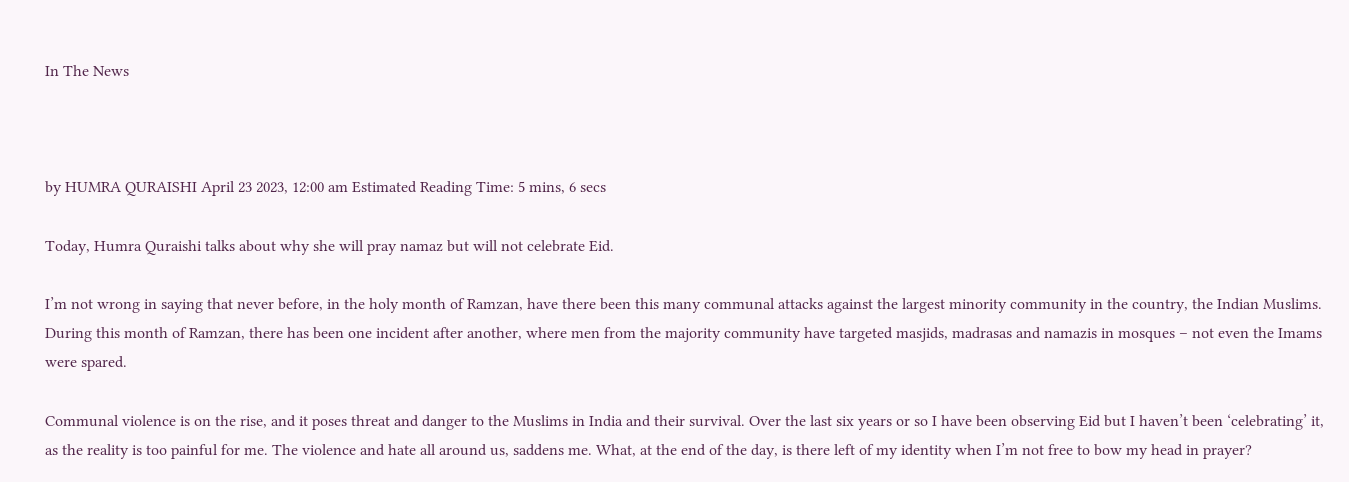In The News



by HUMRA QURAISHI April 23 2023, 12:00 am Estimated Reading Time: 5 mins, 6 secs

Today, Humra Quraishi talks about why she will pray namaz but will not celebrate Eid.

I’m not wrong in saying that never before, in the holy month of Ramzan, have there been this many communal attacks against the largest minority community in the country, the Indian Muslims. During this month of Ramzan, there has been one incident after another, where men from the majority community have targeted masjids, madrasas and namazis in mosques – not even the Imams were spared.

Communal violence is on the rise, and it poses threat and danger to the Muslims in India and their survival. Over the last six years or so I have been observing Eid but I haven’t been ‘celebrating’ it, as the reality is too painful for me. The violence and hate all around us, saddens me. What, at the end of the day, is there left of my identity when I’m not free to bow my head in prayer?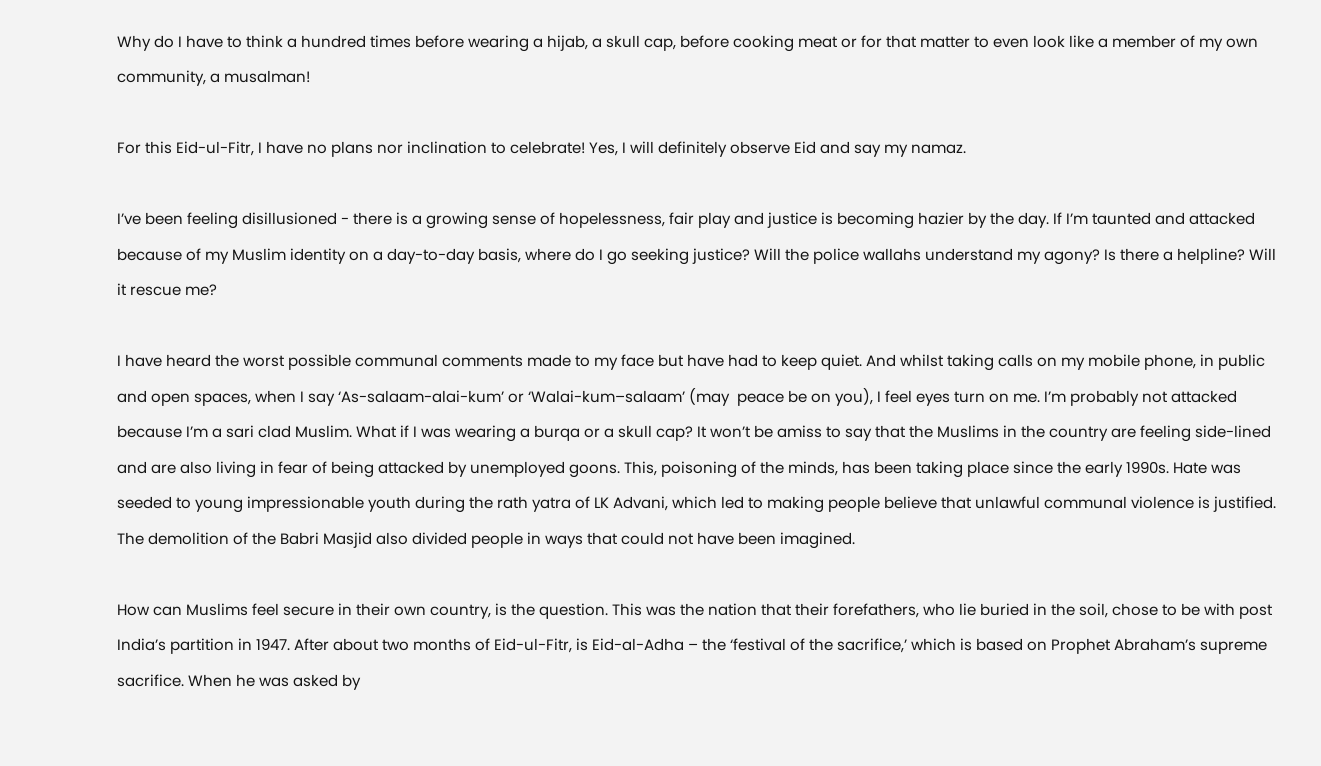Why do I have to think a hundred times before wearing a hijab, a skull cap, before cooking meat or for that matter to even look like a member of my own community, a musalman!

For this Eid-ul-Fitr, I have no plans nor inclination to celebrate! Yes, I will definitely observe Eid and say my namaz.

I’ve been feeling disillusioned - there is a growing sense of hopelessness, fair play and justice is becoming hazier by the day. If I’m taunted and attacked because of my Muslim identity on a day-to-day basis, where do I go seeking justice? Will the police wallahs understand my agony? Is there a helpline? Will it rescue me?

I have heard the worst possible communal comments made to my face but have had to keep quiet. And whilst taking calls on my mobile phone, in public and open spaces, when I say ‘As-salaam-alai-kum’ or ‘Walai-kum–salaam’ (may  peace be on you), I feel eyes turn on me. I’m probably not attacked because I’m a sari clad Muslim. What if I was wearing a burqa or a skull cap? It won’t be amiss to say that the Muslims in the country are feeling side-lined and are also living in fear of being attacked by unemployed goons. This, poisoning of the minds, has been taking place since the early 1990s. Hate was seeded to young impressionable youth during the rath yatra of LK Advani, which led to making people believe that unlawful communal violence is justified. The demolition of the Babri Masjid also divided people in ways that could not have been imagined.

How can Muslims feel secure in their own country, is the question. This was the nation that their forefathers, who lie buried in the soil, chose to be with post India’s partition in 1947. After about two months of Eid-ul-Fitr, is Eid-al-Adha – the ‘festival of the sacrifice,’ which is based on Prophet Abraham’s supreme sacrifice. When he was asked by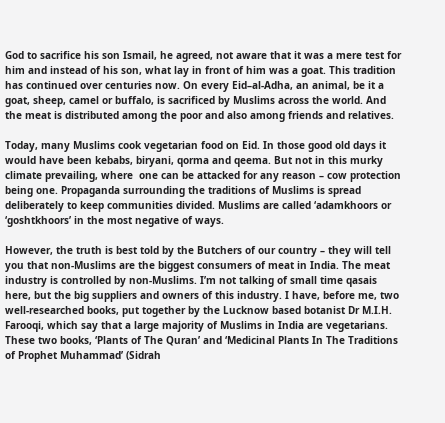God to sacrifice his son Ismail, he agreed, not aware that it was a mere test for him and instead of his son, what lay in front of him was a goat. This tradition has continued over centuries now. On every Eid–al-Adha, an animal, be it a goat, sheep, camel or buffalo, is sacrificed by Muslims across the world. And the meat is distributed among the poor and also among friends and relatives.

Today, many Muslims cook vegetarian food on Eid. In those good old days it would have been kebabs, biryani, qorma and qeema. But not in this murky climate prevailing, where  one can be attacked for any reason – cow protection being one. Propaganda surrounding the traditions of Muslims is spread deliberately to keep communities divided. Muslims are called ‘adamkhoors or  ‘goshtkhoors’ in the most negative of ways.

However, the truth is best told by the Butchers of our country – they will tell you that non-Muslims are the biggest consumers of meat in India. The meat industry is controlled by non-Muslims. I’m not talking of small time qasais here, but the big suppliers and owners of this industry. I have, before me, two well-researched books, put together by the Lucknow based botanist Dr M.I.H. Farooqi, which say that a large majority of Muslims in India are vegetarians. These two books, ‘Plants of The Quran’ and ‘Medicinal Plants In The Traditions of Prophet Muhammad’ (Sidrah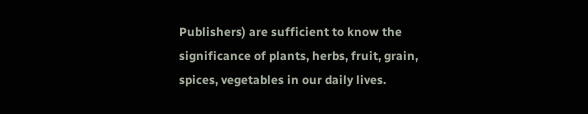Publishers) are sufficient to know the significance of plants, herbs, fruit, grain, spices, vegetables in our daily lives.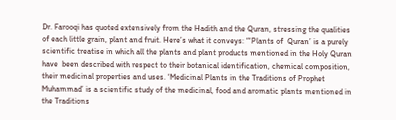Dr. Farooqi has quoted extensively from the Hadith and the Quran, stressing the qualities of each little grain, plant and fruit. Here’s what it conveys: “‘Plants of  Quran’ is a purely scientific treatise in which all the plants and plant products mentioned in the Holy Quran have  been described with respect to their botanical identification, chemical composition, their medicinal properties and uses. ‘Medicinal Plants in the Traditions of Prophet  Muhammad’ is a scientific study of the medicinal, food and aromatic plants mentioned in the Traditions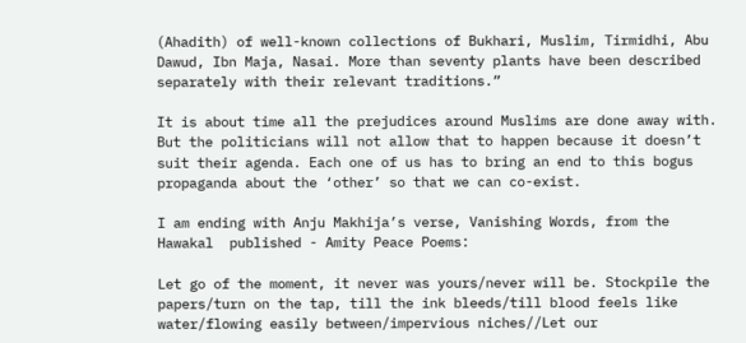(Ahadith) of well-known collections of Bukhari, Muslim, Tirmidhi, Abu Dawud, Ibn Maja, Nasai. More than seventy plants have been described separately with their relevant traditions.”

It is about time all the prejudices around Muslims are done away with. But the politicians will not allow that to happen because it doesn’t suit their agenda. Each one of us has to bring an end to this bogus propaganda about the ‘other’ so that we can co-exist.

I am ending with Anju Makhija’s verse, Vanishing Words, from the Hawakal  published - Amity Peace Poems:

Let go of the moment, it never was yours/never will be. Stockpile the papers/turn on the tap, till the ink bleeds/till blood feels like water/flowing easily between/impervious niches//Let our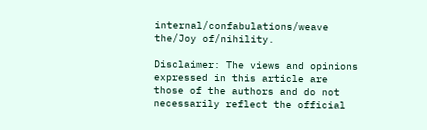internal/confabulations/weave the/Joy of/nihility.

Disclaimer: The views and opinions expressed in this article are those of the authors and do not necessarily reflect the official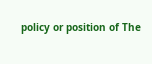policy or position of The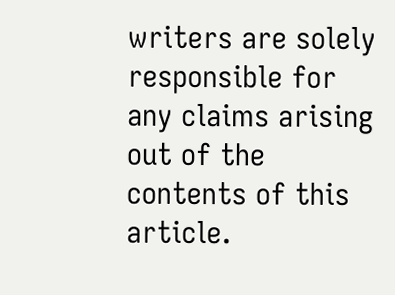writers are solely responsible for any claims arising out of the contents of this article.